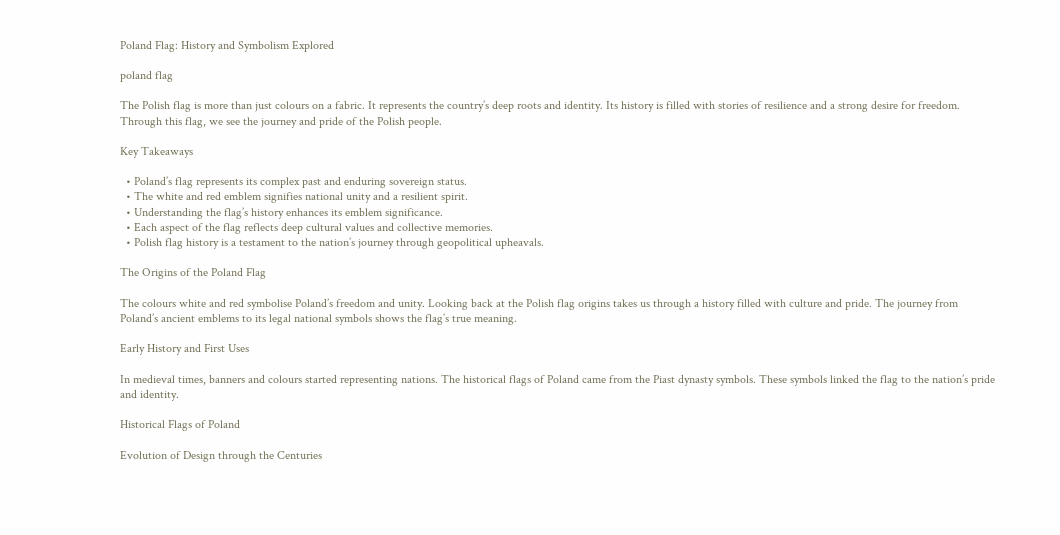Poland Flag: History and Symbolism Explored

poland flag

The Polish flag is more than just colours on a fabric. It represents the country’s deep roots and identity. Its history is filled with stories of resilience and a strong desire for freedom. Through this flag, we see the journey and pride of the Polish people.

Key Takeaways

  • Poland’s flag represents its complex past and enduring sovereign status.
  • The white and red emblem signifies national unity and a resilient spirit.
  • Understanding the flag’s history enhances its emblem significance.
  • Each aspect of the flag reflects deep cultural values and collective memories.
  • Polish flag history is a testament to the nation’s journey through geopolitical upheavals.

The Origins of the Poland Flag

The colours white and red symbolise Poland’s freedom and unity. Looking back at the Polish flag origins takes us through a history filled with culture and pride. The journey from Poland’s ancient emblems to its legal national symbols shows the flag’s true meaning.

Early History and First Uses

In medieval times, banners and colours started representing nations. The historical flags of Poland came from the Piast dynasty symbols. These symbols linked the flag to the nation’s pride and identity.

Historical Flags of Poland

Evolution of Design through the Centuries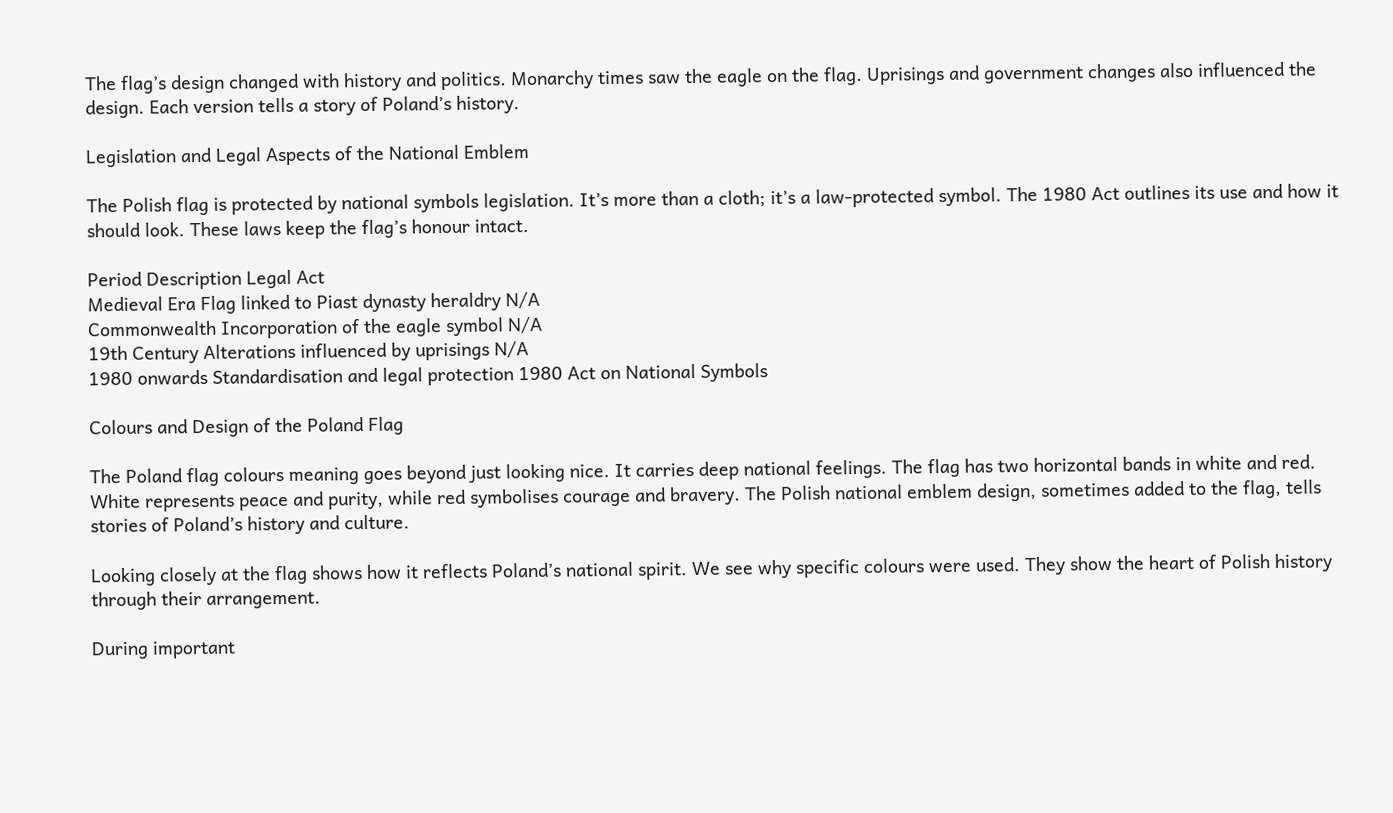The flag’s design changed with history and politics. Monarchy times saw the eagle on the flag. Uprisings and government changes also influenced the design. Each version tells a story of Poland’s history.

Legislation and Legal Aspects of the National Emblem

The Polish flag is protected by national symbols legislation. It’s more than a cloth; it’s a law-protected symbol. The 1980 Act outlines its use and how it should look. These laws keep the flag’s honour intact.

Period Description Legal Act
Medieval Era Flag linked to Piast dynasty heraldry N/A
Commonwealth Incorporation of the eagle symbol N/A
19th Century Alterations influenced by uprisings N/A
1980 onwards Standardisation and legal protection 1980 Act on National Symbols

Colours and Design of the Poland Flag

The Poland flag colours meaning goes beyond just looking nice. It carries deep national feelings. The flag has two horizontal bands in white and red. White represents peace and purity, while red symbolises courage and bravery. The Polish national emblem design, sometimes added to the flag, tells stories of Poland’s history and culture.

Looking closely at the flag shows how it reflects Poland’s national spirit. We see why specific colours were used. They show the heart of Polish history through their arrangement.

During important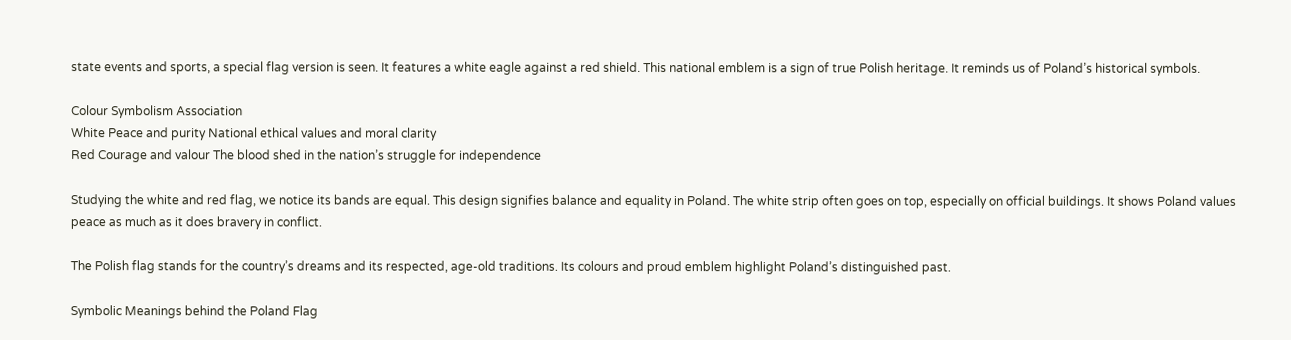state events and sports, a special flag version is seen. It features a white eagle against a red shield. This national emblem is a sign of true Polish heritage. It reminds us of Poland’s historical symbols.

Colour Symbolism Association
White Peace and purity National ethical values and moral clarity
Red Courage and valour The blood shed in the nation’s struggle for independence

Studying the white and red flag, we notice its bands are equal. This design signifies balance and equality in Poland. The white strip often goes on top, especially on official buildings. It shows Poland values peace as much as it does bravery in conflict.

The Polish flag stands for the country’s dreams and its respected, age-old traditions. Its colours and proud emblem highlight Poland’s distinguished past.

Symbolic Meanings behind the Poland Flag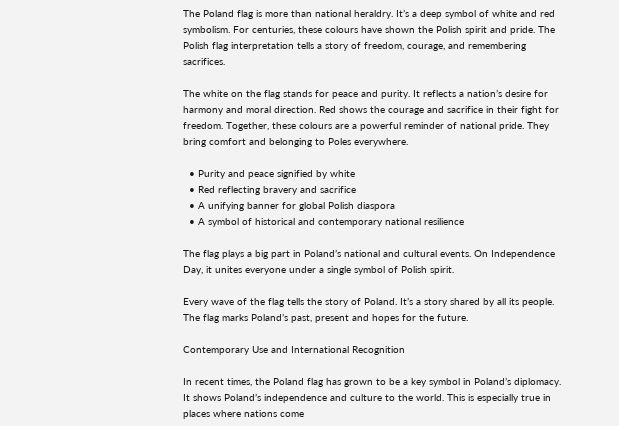The Poland flag is more than national heraldry. It’s a deep symbol of white and red symbolism. For centuries, these colours have shown the Polish spirit and pride. The Polish flag interpretation tells a story of freedom, courage, and remembering sacrifices.

The white on the flag stands for peace and purity. It reflects a nation’s desire for harmony and moral direction. Red shows the courage and sacrifice in their fight for freedom. Together, these colours are a powerful reminder of national pride. They bring comfort and belonging to Poles everywhere.

  • Purity and peace signified by white
  • Red reflecting bravery and sacrifice
  • A unifying banner for global Polish diaspora
  • A symbol of historical and contemporary national resilience

The flag plays a big part in Poland’s national and cultural events. On Independence Day, it unites everyone under a single symbol of Polish spirit.

Every wave of the flag tells the story of Poland. It’s a story shared by all its people. The flag marks Poland’s past, present and hopes for the future.

Contemporary Use and International Recognition

In recent times, the Poland flag has grown to be a key symbol in Poland’s diplomacy. It shows Poland’s independence and culture to the world. This is especially true in places where nations come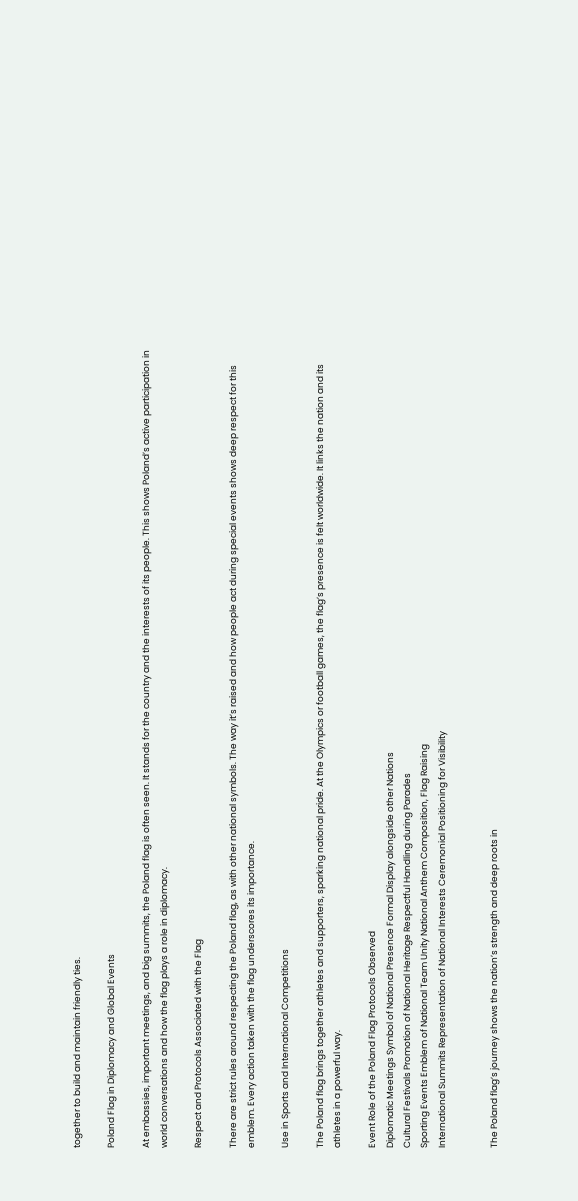together to build and maintain friendly ties.

Poland Flag in Diplomacy and Global Events

At embassies, important meetings, and big summits, the Poland flag is often seen. It stands for the country and the interests of its people. This shows Poland’s active participation in world conversations and how the flag plays a role in diplomacy.

Respect and Protocols Associated with the Flag

There are strict rules around respecting the Poland flag, as with other national symbols. The way it’s raised and how people act during special events shows deep respect for this emblem. Every action taken with the flag underscores its importance.

Use in Sports and International Competitions

The Poland flag brings together athletes and supporters, sparking national pride. At the Olympics or football games, the flag’s presence is felt worldwide. It links the nation and its athletes in a powerful way.

Event Role of the Poland Flag Protocols Observed
Diplomatic Meetings Symbol of National Presence Formal Display alongside other Nations
Cultural Festivals Promotion of National Heritage Respectful Handling during Parades
Sporting Events Emblem of National Team Unity National Anthem Composition, Flag Raising
International Summits Representation of National Interests Ceremonial Positioning for Visibility


The Poland flag’s journey shows the nation’s strength and deep roots in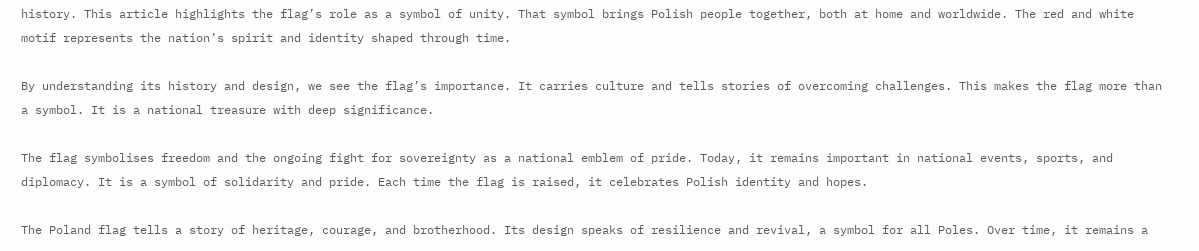history. This article highlights the flag’s role as a symbol of unity. That symbol brings Polish people together, both at home and worldwide. The red and white motif represents the nation’s spirit and identity shaped through time.

By understanding its history and design, we see the flag’s importance. It carries culture and tells stories of overcoming challenges. This makes the flag more than a symbol. It is a national treasure with deep significance.

The flag symbolises freedom and the ongoing fight for sovereignty as a national emblem of pride. Today, it remains important in national events, sports, and diplomacy. It is a symbol of solidarity and pride. Each time the flag is raised, it celebrates Polish identity and hopes.

The Poland flag tells a story of heritage, courage, and brotherhood. Its design speaks of resilience and revival, a symbol for all Poles. Over time, it remains a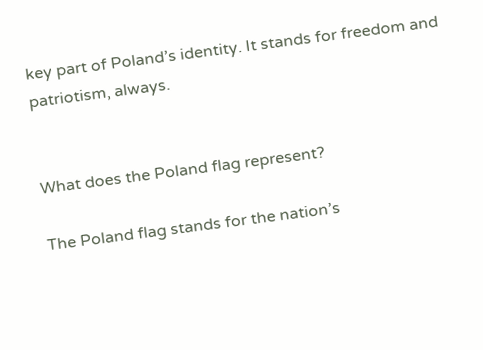key part of Poland’s identity. It stands for freedom and patriotism, always.


What does the Poland flag represent?

The Poland flag stands for the nation’s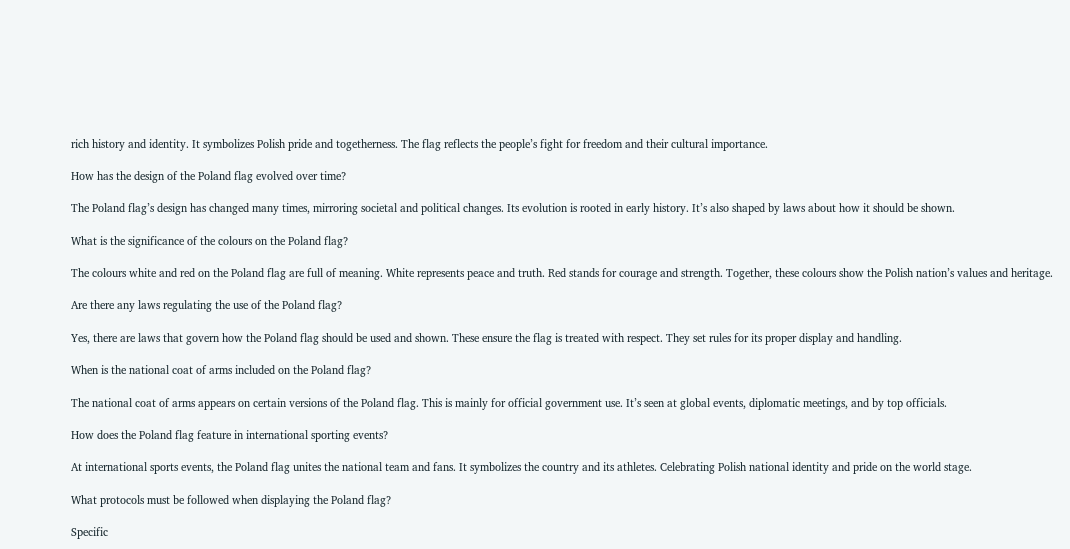rich history and identity. It symbolizes Polish pride and togetherness. The flag reflects the people’s fight for freedom and their cultural importance.

How has the design of the Poland flag evolved over time?

The Poland flag’s design has changed many times, mirroring societal and political changes. Its evolution is rooted in early history. It’s also shaped by laws about how it should be shown.

What is the significance of the colours on the Poland flag?

The colours white and red on the Poland flag are full of meaning. White represents peace and truth. Red stands for courage and strength. Together, these colours show the Polish nation’s values and heritage.

Are there any laws regulating the use of the Poland flag?

Yes, there are laws that govern how the Poland flag should be used and shown. These ensure the flag is treated with respect. They set rules for its proper display and handling.

When is the national coat of arms included on the Poland flag?

The national coat of arms appears on certain versions of the Poland flag. This is mainly for official government use. It’s seen at global events, diplomatic meetings, and by top officials.

How does the Poland flag feature in international sporting events?

At international sports events, the Poland flag unites the national team and fans. It symbolizes the country and its athletes. Celebrating Polish national identity and pride on the world stage.

What protocols must be followed when displaying the Poland flag?

Specific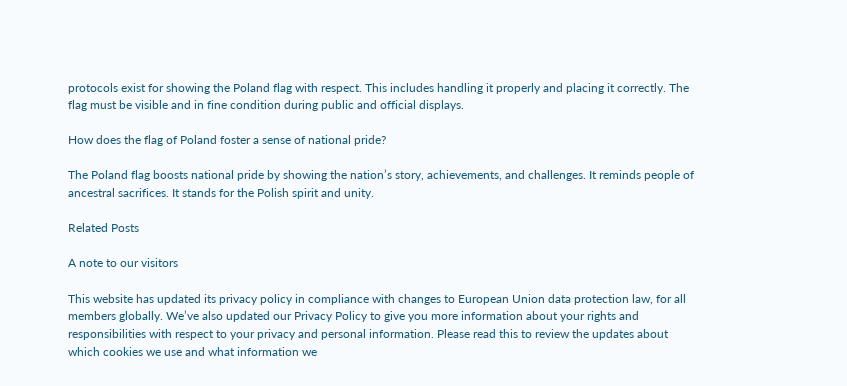protocols exist for showing the Poland flag with respect. This includes handling it properly and placing it correctly. The flag must be visible and in fine condition during public and official displays.

How does the flag of Poland foster a sense of national pride?

The Poland flag boosts national pride by showing the nation’s story, achievements, and challenges. It reminds people of ancestral sacrifices. It stands for the Polish spirit and unity.

Related Posts

A note to our visitors

This website has updated its privacy policy in compliance with changes to European Union data protection law, for all members globally. We’ve also updated our Privacy Policy to give you more information about your rights and responsibilities with respect to your privacy and personal information. Please read this to review the updates about which cookies we use and what information we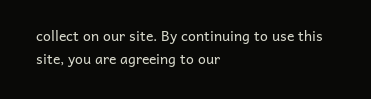collect on our site. By continuing to use this site, you are agreeing to our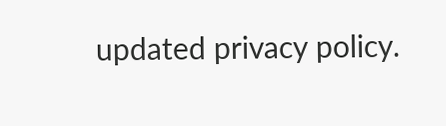updated privacy policy.